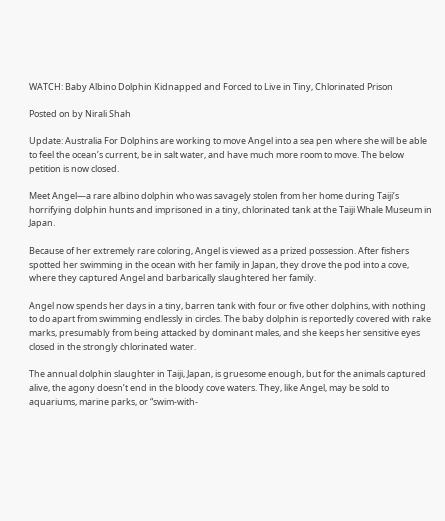WATCH: Baby Albino Dolphin Kidnapped and Forced to Live in Tiny, Chlorinated Prison

Posted on by Nirali Shah

Update: Australia For Dolphins are working to move Angel into a sea pen where she will be able to feel the ocean’s current, be in salt water, and have much more room to move. The below petition is now closed.

Meet Angel—a rare albino dolphin who was savagely stolen from her home during Taiji’s horrifying dolphin hunts and imprisoned in a tiny, chlorinated tank at the Taiji Whale Museum in Japan.

Because of her extremely rare coloring, Angel is viewed as a prized possession. After fishers spotted her swimming in the ocean with her family in Japan, they drove the pod into a cove, where they captured Angel and barbarically slaughtered her family.

Angel now spends her days in a tiny, barren tank with four or five other dolphins, with nothing to do apart from swimming endlessly in circles. The baby dolphin is reportedly covered with rake marks, presumably from being attacked by dominant males, and she keeps her sensitive eyes closed in the strongly chlorinated water.

The annual dolphin slaughter in Taiji, Japan, is gruesome enough, but for the animals captured alive, the agony doesn’t end in the bloody cove waters. They, like Angel, may be sold to aquariums, marine parks, or “swim-with-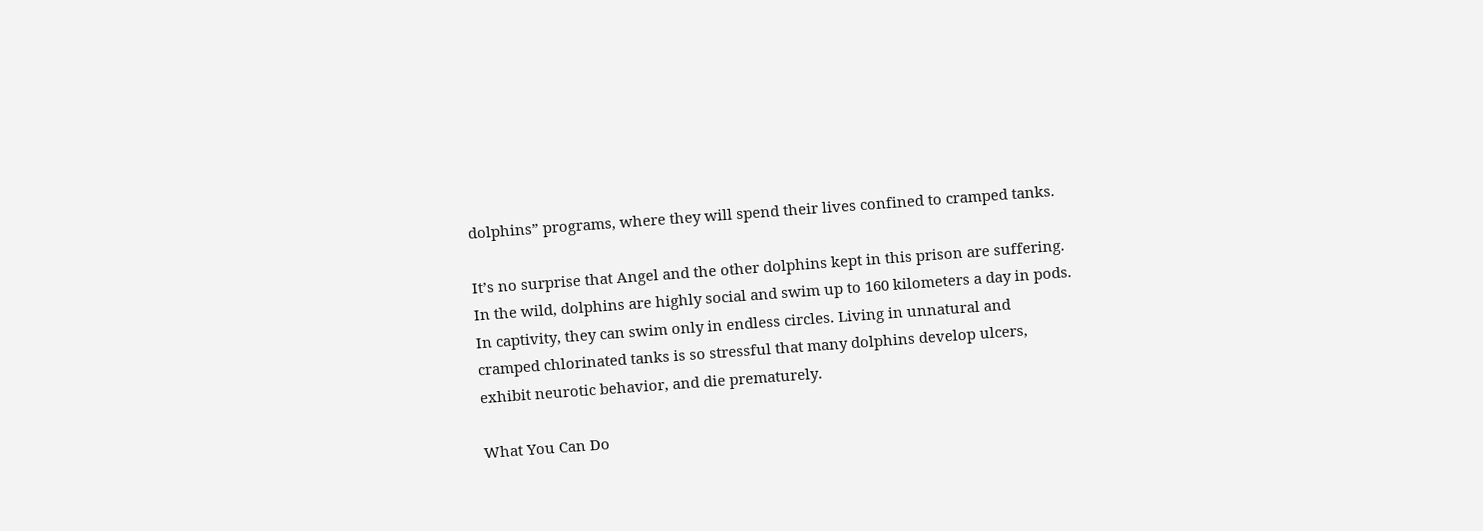dolphins” programs, where they will spend their lives confined to cramped tanks.

It’s no surprise that Angel and the other dolphins kept in this prison are suffering. In the wild, dolphins are highly social and swim up to 160 kilometers a day in pods. In captivity, they can swim only in endless circles. Living in unnatural and cramped chlorinated tanks is so stressful that many dolphins develop ulcers, exhibit neurotic behavior, and die prematurely.

What You Can Do